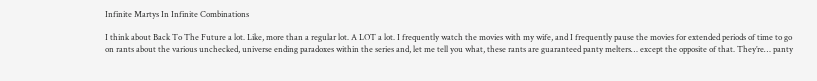Infinite Martys In Infinite Combinations

I think about Back To The Future a lot. Like, more than a regular lot. A LOT a lot. I frequently watch the movies with my wife, and I frequently pause the movies for extended periods of time to go on rants about the various unchecked, universe ending paradoxes within the series and, let me tell you what, these rants are guaranteed panty melters… except the opposite of that. They’re… panty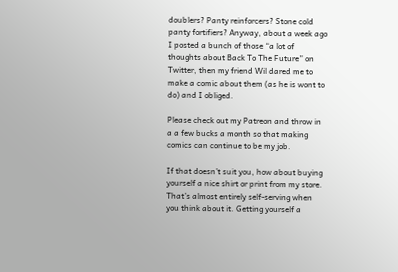doublers? Panty reinforcers? Stone cold panty fortifiers? Anyway, about a week ago I posted a bunch of those “a lot of thoughts about Back To The Future” on Twitter, then my friend Wil dared me to make a comic about them (as he is wont to do) and I obliged.

Please check out my Patreon and throw in a a few bucks a month so that making comics can continue to be my job.

If that doesn’t suit you, how about buying yourself a nice shirt or print from my store. That’s almost entirely self-serving when you think about it. Getting yourself a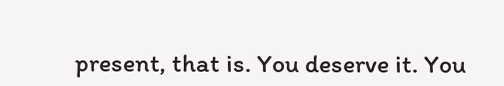present, that is. You deserve it. You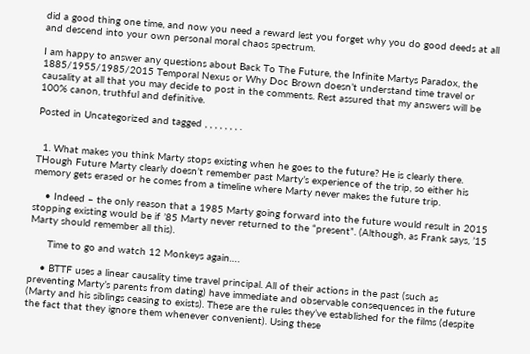did a good thing one time, and now you need a reward lest you forget why you do good deeds at all and descend into your own personal moral chaos spectrum.

I am happy to answer any questions about Back To The Future, the Infinite Martys Paradox, the 1885/1955/1985/2015 Temporal Nexus or Why Doc Brown doesn’t understand time travel or causality at all that you may decide to post in the comments. Rest assured that my answers will be 100% canon, truthful and definitive.

Posted in Uncategorized and tagged , , , , , , , .


  1. What makes you think Marty stops existing when he goes to the future? He is clearly there. THough Future Marty clearly doesn’t remember past Marty’s experience of the trip, so either his memory gets erased or he comes from a timeline where Marty never makes the future trip.

    • Indeed – the only reason that a 1985 Marty going forward into the future would result in 2015 stopping existing would be if ’85 Marty never returned to the “present”. (Although, as Frank says, ’15 Marty should remember all this).

      Time to go and watch 12 Monkeys again….

    • BTTF uses a linear causality time travel principal. All of their actions in the past (such as preventing Marty’s parents from dating) have immediate and observable consequences in the future (Marty and his siblings ceasing to exists). These are the rules they’ve established for the films (despite the fact that they ignore them whenever convenient). Using these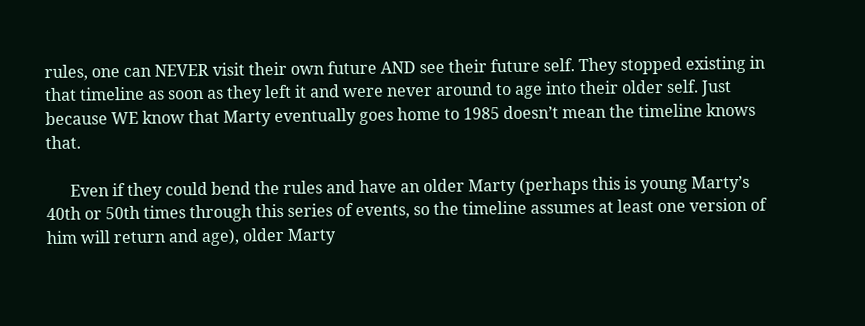rules, one can NEVER visit their own future AND see their future self. They stopped existing in that timeline as soon as they left it and were never around to age into their older self. Just because WE know that Marty eventually goes home to 1985 doesn’t mean the timeline knows that.

      Even if they could bend the rules and have an older Marty (perhaps this is young Marty’s 40th or 50th times through this series of events, so the timeline assumes at least one version of him will return and age), older Marty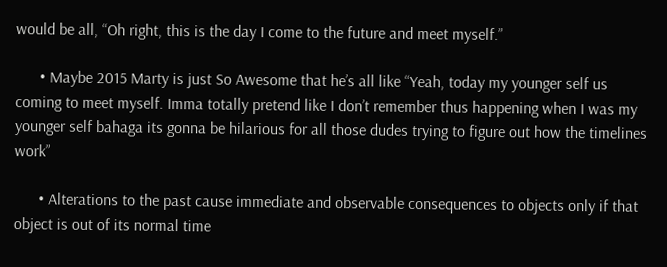would be all, “Oh right, this is the day I come to the future and meet myself.”

      • Maybe 2015 Marty is just So Awesome that he’s all like “Yeah, today my younger self us coming to meet myself. Imma totally pretend like I don’t remember thus happening when I was my younger self bahaga its gonna be hilarious for all those dudes trying to figure out how the timelines work”

      • Alterations to the past cause immediate and observable consequences to objects only if that object is out of its normal time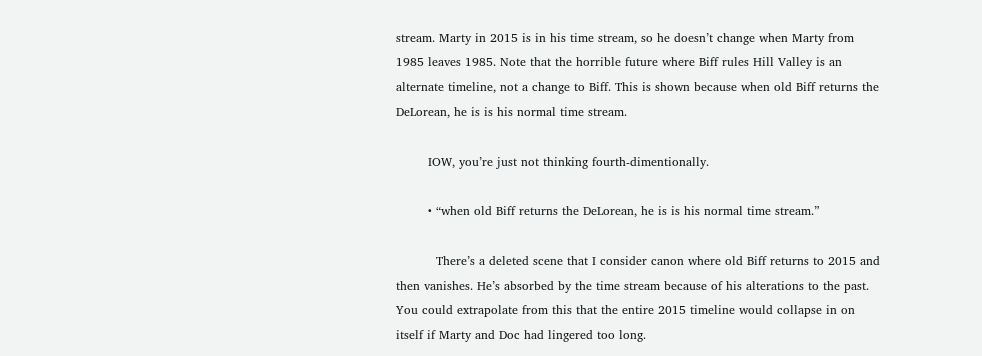stream. Marty in 2015 is in his time stream, so he doesn’t change when Marty from 1985 leaves 1985. Note that the horrible future where Biff rules Hill Valley is an alternate timeline, not a change to Biff. This is shown because when old Biff returns the DeLorean, he is is his normal time stream.

        IOW, you’re just not thinking fourth-dimentionally.

        • “when old Biff returns the DeLorean, he is is his normal time stream.”

          There’s a deleted scene that I consider canon where old Biff returns to 2015 and then vanishes. He’s absorbed by the time stream because of his alterations to the past. You could extrapolate from this that the entire 2015 timeline would collapse in on itself if Marty and Doc had lingered too long.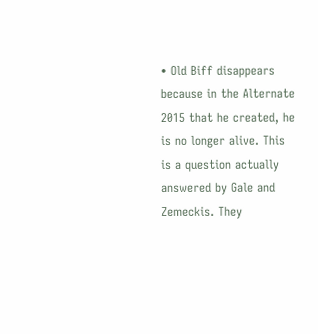• Old Biff disappears because in the Alternate 2015 that he created, he is no longer alive. This is a question actually answered by Gale and Zemeckis. They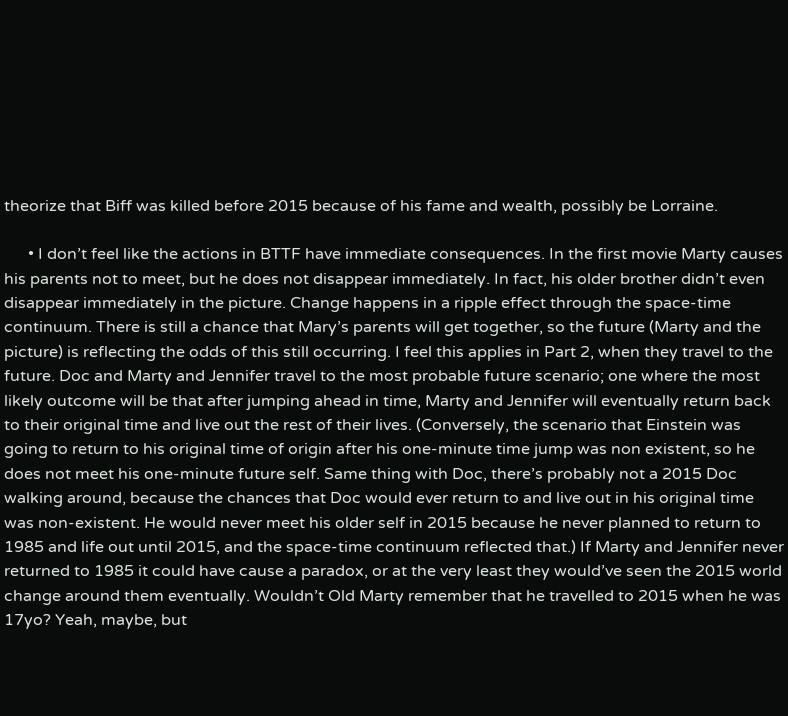theorize that Biff was killed before 2015 because of his fame and wealth, possibly be Lorraine.

      • I don’t feel like the actions in BTTF have immediate consequences. In the first movie Marty causes his parents not to meet, but he does not disappear immediately. In fact, his older brother didn’t even disappear immediately in the picture. Change happens in a ripple effect through the space-time continuum. There is still a chance that Mary’s parents will get together, so the future (Marty and the picture) is reflecting the odds of this still occurring. I feel this applies in Part 2, when they travel to the future. Doc and Marty and Jennifer travel to the most probable future scenario; one where the most likely outcome will be that after jumping ahead in time, Marty and Jennifer will eventually return back to their original time and live out the rest of their lives. (Conversely, the scenario that Einstein was going to return to his original time of origin after his one-minute time jump was non existent, so he does not meet his one-minute future self. Same thing with Doc, there’s probably not a 2015 Doc walking around, because the chances that Doc would ever return to and live out in his original time was non-existent. He would never meet his older self in 2015 because he never planned to return to 1985 and life out until 2015, and the space-time continuum reflected that.) If Marty and Jennifer never returned to 1985 it could have cause a paradox, or at the very least they would’ve seen the 2015 world change around them eventually. Wouldn’t Old Marty remember that he travelled to 2015 when he was 17yo? Yeah, maybe, but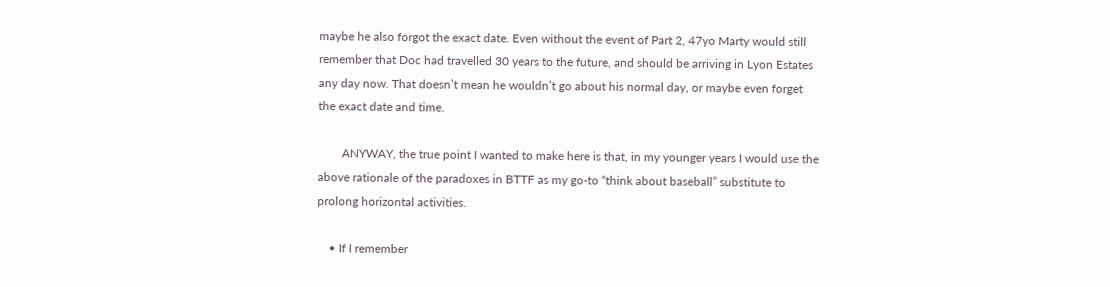maybe he also forgot the exact date. Even without the event of Part 2, 47yo Marty would still remember that Doc had travelled 30 years to the future, and should be arriving in Lyon Estates any day now. That doesn’t mean he wouldn’t go about his normal day, or maybe even forget the exact date and time.

        ANYWAY, the true point I wanted to make here is that, in my younger years I would use the above rationale of the paradoxes in BTTF as my go-to “think about baseball” substitute to prolong horizontal activities.

    • If I remember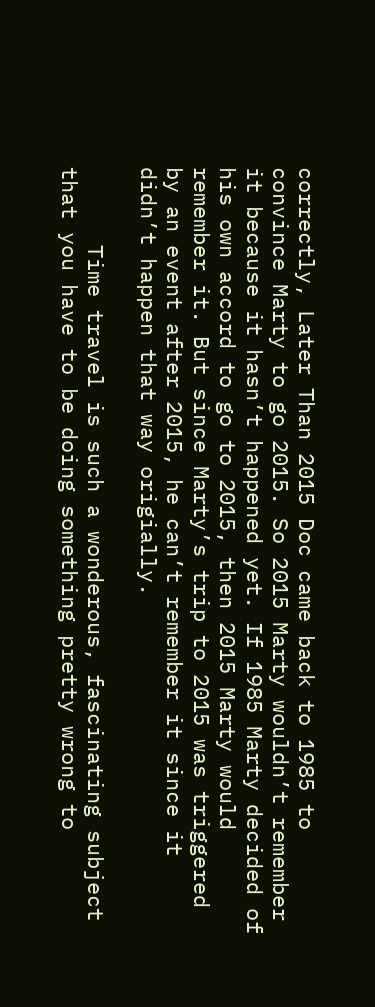correctly, Later Than 2015 Doc came back to 1985 to convince Marty to go 2015. So 2015 Marty wouldn’t remember it because it hasn’t happened yet. If 1985 Marty decided of his own accord to go to 2015, then 2015 Marty would remember it. But since Marty’s trip to 2015 was triggered by an event after 2015, he can’t remember it since it didn’t happen that way origially.

      Time travel is such a wonderous, fascinating subject that you have to be doing something pretty wrong to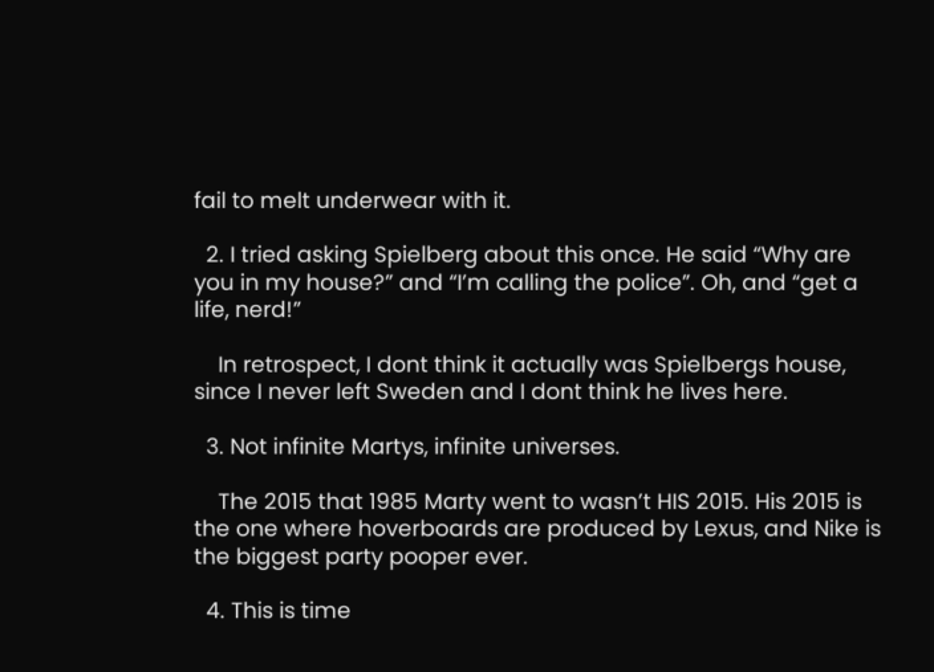fail to melt underwear with it.

  2. I tried asking Spielberg about this once. He said “Why are you in my house?” and “I’m calling the police”. Oh, and “get a life, nerd!”

    In retrospect, I dont think it actually was Spielbergs house, since I never left Sweden and I dont think he lives here.

  3. Not infinite Martys, infinite universes.

    The 2015 that 1985 Marty went to wasn’t HIS 2015. His 2015 is the one where hoverboards are produced by Lexus, and Nike is the biggest party pooper ever.

  4. This is time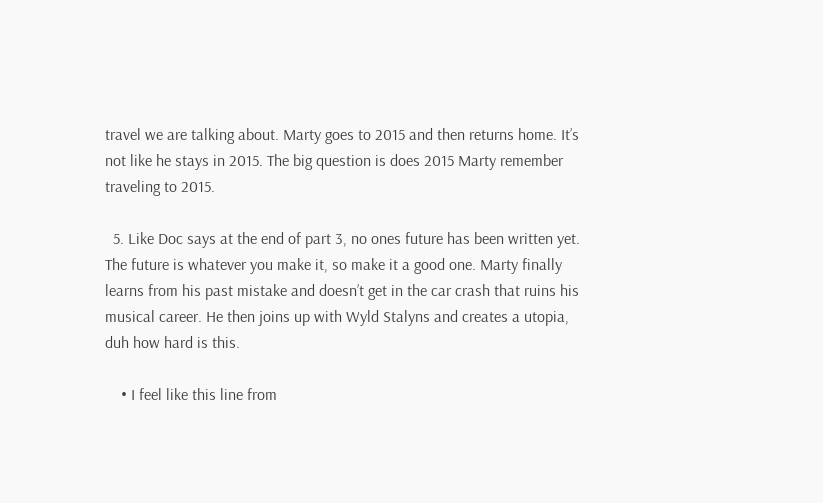travel we are talking about. Marty goes to 2015 and then returns home. It’s not like he stays in 2015. The big question is does 2015 Marty remember traveling to 2015.

  5. Like Doc says at the end of part 3, no ones future has been written yet. The future is whatever you make it, so make it a good one. Marty finally learns from his past mistake and doesn’t get in the car crash that ruins his musical career. He then joins up with Wyld Stalyns and creates a utopia, duh how hard is this.

    • I feel like this line from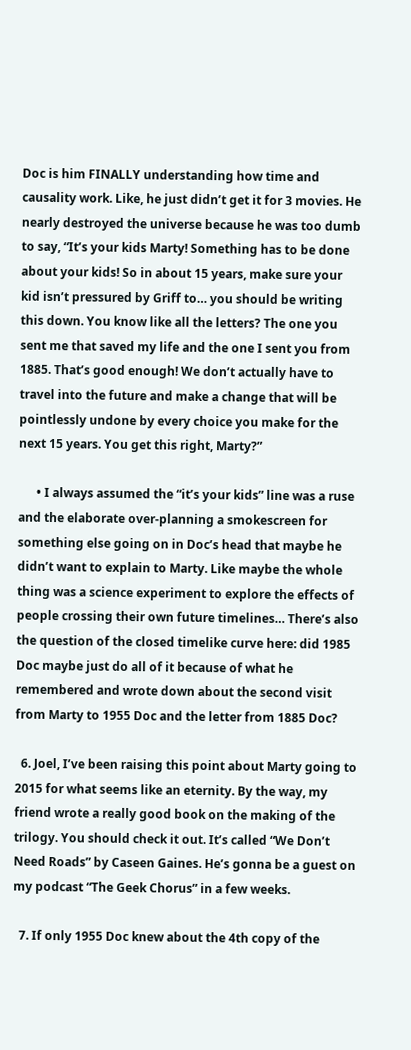Doc is him FINALLY understanding how time and causality work. Like, he just didn’t get it for 3 movies. He nearly destroyed the universe because he was too dumb to say, “It’s your kids Marty! Something has to be done about your kids! So in about 15 years, make sure your kid isn’t pressured by Griff to… you should be writing this down. You know like all the letters? The one you sent me that saved my life and the one I sent you from 1885. That’s good enough! We don’t actually have to travel into the future and make a change that will be pointlessly undone by every choice you make for the next 15 years. You get this right, Marty?”

      • I always assumed the “it’s your kids” line was a ruse and the elaborate over-planning a smokescreen for something else going on in Doc’s head that maybe he didn’t want to explain to Marty. Like maybe the whole thing was a science experiment to explore the effects of people crossing their own future timelines… There’s also the question of the closed timelike curve here: did 1985 Doc maybe just do all of it because of what he remembered and wrote down about the second visit from Marty to 1955 Doc and the letter from 1885 Doc?

  6. Joel, I’ve been raising this point about Marty going to 2015 for what seems like an eternity. By the way, my friend wrote a really good book on the making of the trilogy. You should check it out. It’s called “We Don’t Need Roads” by Caseen Gaines. He’s gonna be a guest on my podcast “The Geek Chorus” in a few weeks.

  7. If only 1955 Doc knew about the 4th copy of the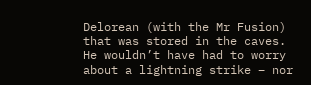Delorean (with the Mr Fusion) that was stored in the caves. He wouldn’t have had to worry about a lightning strike – nor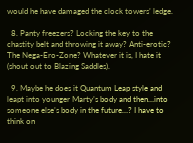would he have damaged the clock towers’ ledge.

  8. Panty freezers? Locking the key to the chastity belt and throwing it away? Anti-erotic? The Nega-Ero-Zone? Whatever it is, I hate it (shout out to Blazing Saddles).

  9. Maybe he does it Quantum Leap style and leapt into younger Marty’s body and then…into someone else’s body in the future…? I have to think on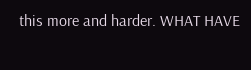this more and harder. WHAT HAVE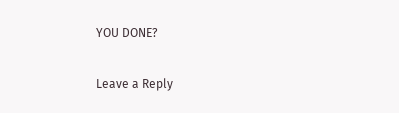YOU DONE?

Leave a Reply